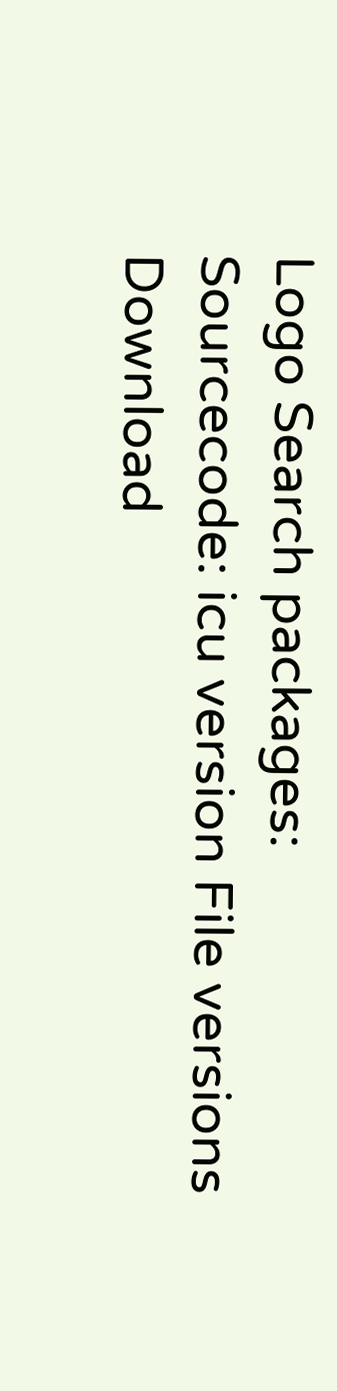Logo Search packages:
Sourcecode: icu version File versions  Download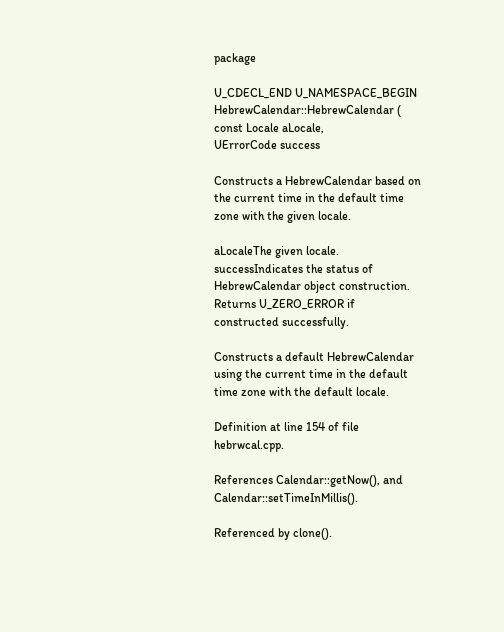package

U_CDECL_END U_NAMESPACE_BEGIN HebrewCalendar::HebrewCalendar ( const Locale aLocale,
UErrorCode success

Constructs a HebrewCalendar based on the current time in the default time zone with the given locale.

aLocaleThe given locale.
successIndicates the status of HebrewCalendar object construction. Returns U_ZERO_ERROR if constructed successfully.

Constructs a default HebrewCalendar using the current time in the default time zone with the default locale.

Definition at line 154 of file hebrwcal.cpp.

References Calendar::getNow(), and Calendar::setTimeInMillis().

Referenced by clone().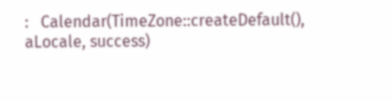:   Calendar(TimeZone::createDefault(), aLocale, success)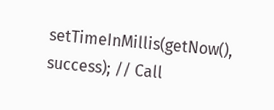setTimeInMillis(getNow(), success); // Call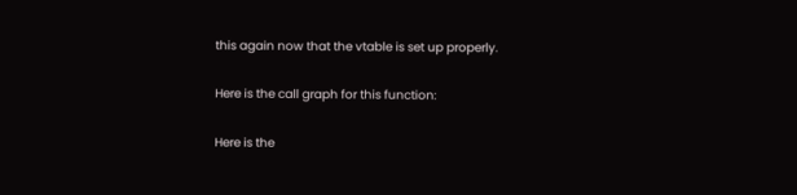this again now that the vtable is set up properly.

Here is the call graph for this function:

Here is the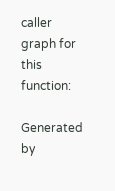caller graph for this function:

Generated by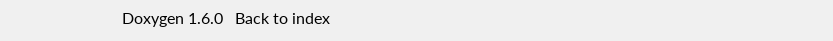Doxygen 1.6.0   Back to index